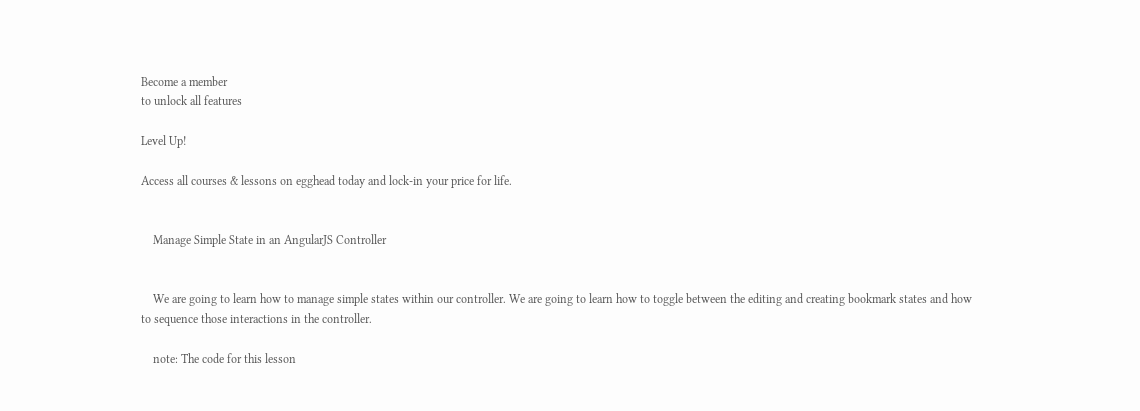Become a member
to unlock all features

Level Up!

Access all courses & lessons on egghead today and lock-in your price for life.


    Manage Simple State in an AngularJS Controller


    We are going to learn how to manage simple states within our controller. We are going to learn how to toggle between the editing and creating bookmark states and how to sequence those interactions in the controller.

    note: The code for this lesson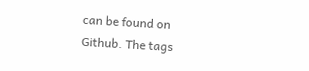can be found on Github. The tags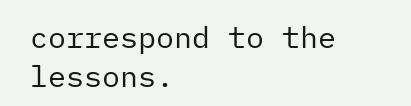correspond to the lessons.